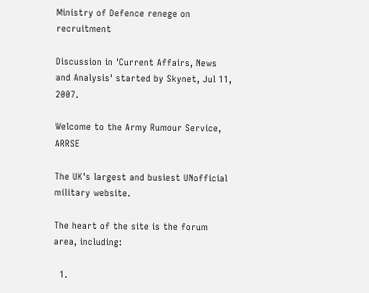Ministry of Defence renege on recruitment

Discussion in 'Current Affairs, News and Analysis' started by Skynet, Jul 11, 2007.

Welcome to the Army Rumour Service, ARRSE

The UK's largest and busiest UNofficial military website.

The heart of the site is the forum area, including:

  1.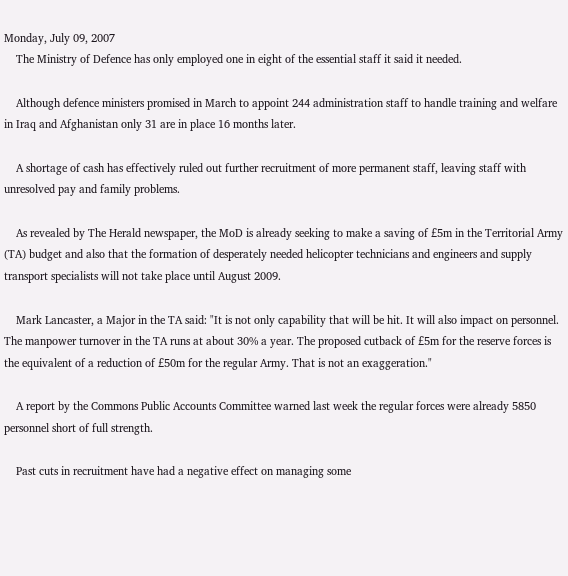Monday, July 09, 2007
    The Ministry of Defence has only employed one in eight of the essential staff it said it needed.

    Although defence ministers promised in March to appoint 244 administration staff to handle training and welfare in Iraq and Afghanistan only 31 are in place 16 months later.

    A shortage of cash has effectively ruled out further recruitment of more permanent staff, leaving staff with unresolved pay and family problems.

    As revealed by The Herald newspaper, the MoD is already seeking to make a saving of £5m in the Territorial Army (TA) budget and also that the formation of desperately needed helicopter technicians and engineers and supply transport specialists will not take place until August 2009.

    Mark Lancaster, a Major in the TA said: "It is not only capability that will be hit. It will also impact on personnel. The manpower turnover in the TA runs at about 30% a year. The proposed cutback of £5m for the reserve forces is the equivalent of a reduction of £50m for the regular Army. That is not an exaggeration."

    A report by the Commons Public Accounts Committee warned last week the regular forces were already 5850 personnel short of full strength.

    Past cuts in recruitment have had a negative effect on managing some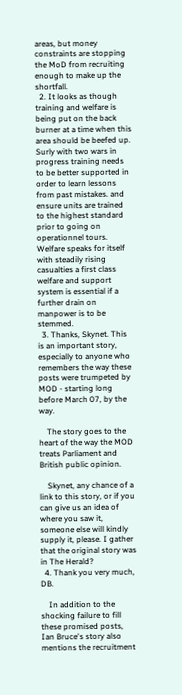areas, but money constraints are stopping the MoD from recruiting enough to make up the shortfall.
  2. It looks as though training and welfare is being put on the back burner at a time when this area should be beefed up. Surly with two wars in progress training needs to be better supported in order to learn lessons from past mistakes. and ensure units are trained to the highest standard prior to going on operationnel tours. Welfare speaks for itself with steadily rising casualties a first class welfare and support system is essential if a further drain on manpower is to be stemmed.
  3. Thanks, Skynet. This is an important story, especially to anyone who remembers the way these posts were trumpeted by MOD - starting long before March 07, by the way.

    The story goes to the heart of the way the MOD treats Parliament and British public opinion.

    Skynet, any chance of a link to this story, or if you can give us an idea of where you saw it, someone else will kindly supply it, please. I gather that the original story was in The Herald?
  4. Thank you very much, DB.

    In addition to the shocking failure to fill these promised posts, Ian Bruce's story also mentions the recruitment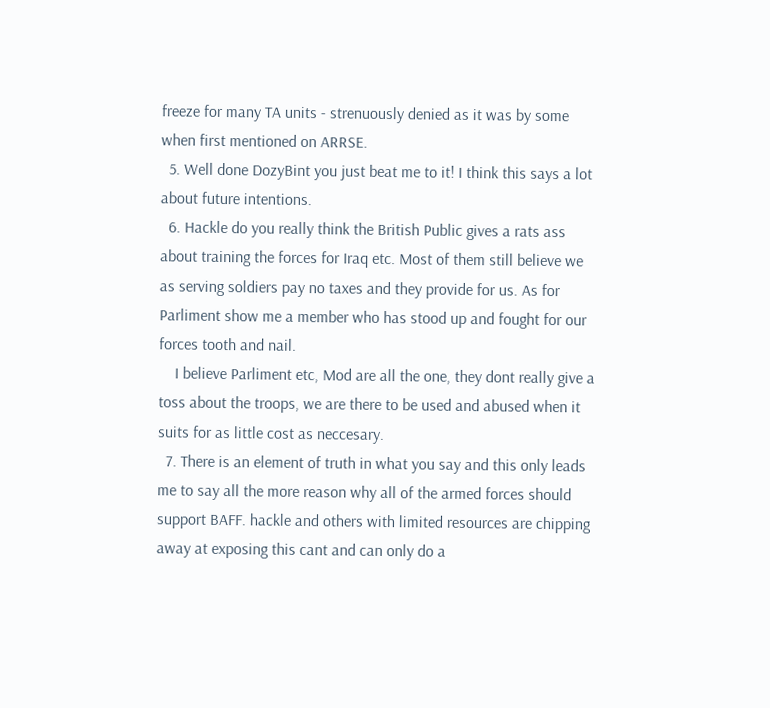freeze for many TA units - strenuously denied as it was by some when first mentioned on ARRSE.
  5. Well done DozyBint you just beat me to it! I think this says a lot about future intentions.
  6. Hackle do you really think the British Public gives a rats ass about training the forces for Iraq etc. Most of them still believe we as serving soldiers pay no taxes and they provide for us. As for Parliment show me a member who has stood up and fought for our forces tooth and nail.
    I believe Parliment etc, Mod are all the one, they dont really give a toss about the troops, we are there to be used and abused when it suits for as little cost as neccesary.
  7. There is an element of truth in what you say and this only leads me to say all the more reason why all of the armed forces should support BAFF. hackle and others with limited resources are chipping away at exposing this cant and can only do a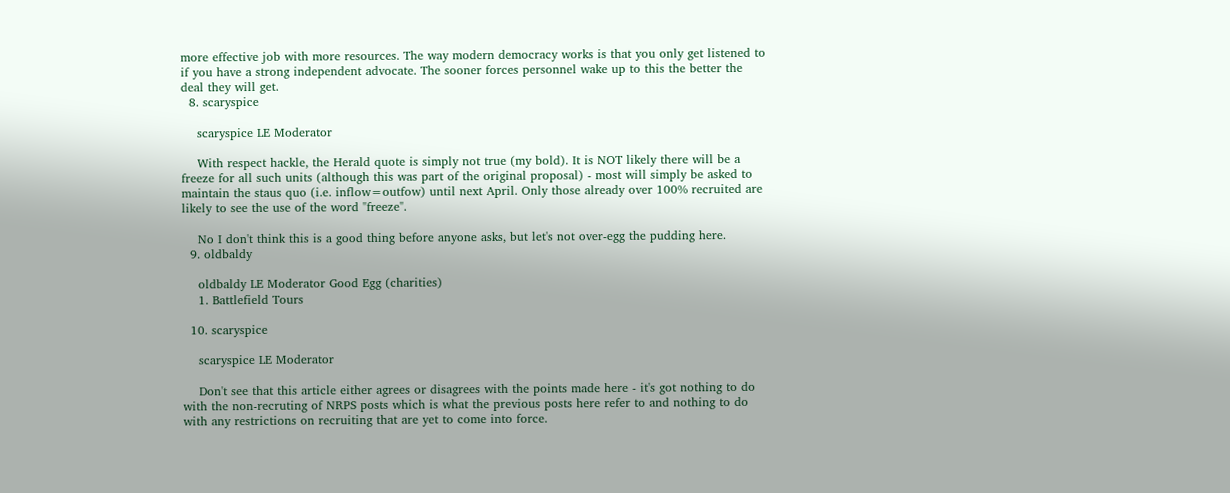more effective job with more resources. The way modern democracy works is that you only get listened to if you have a strong independent advocate. The sooner forces personnel wake up to this the better the deal they will get.
  8. scaryspice

    scaryspice LE Moderator

    With respect hackle, the Herald quote is simply not true (my bold). It is NOT likely there will be a freeze for all such units (although this was part of the original proposal) - most will simply be asked to maintain the staus quo (i.e. inflow=outfow) until next April. Only those already over 100% recruited are likely to see the use of the word "freeze".

    No I don't think this is a good thing before anyone asks, but let's not over-egg the pudding here.
  9. oldbaldy

    oldbaldy LE Moderator Good Egg (charities)
    1. Battlefield Tours

  10. scaryspice

    scaryspice LE Moderator

    Don't see that this article either agrees or disagrees with the points made here - it's got nothing to do with the non-recruting of NRPS posts which is what the previous posts here refer to and nothing to do with any restrictions on recruiting that are yet to come into force.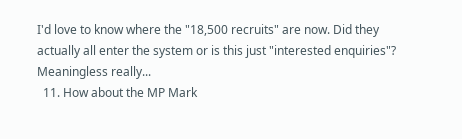I'd love to know where the "18,500 recruits" are now. Did they actually all enter the system or is this just "interested enquiries"? Meaningless really...
  11. How about the MP Mark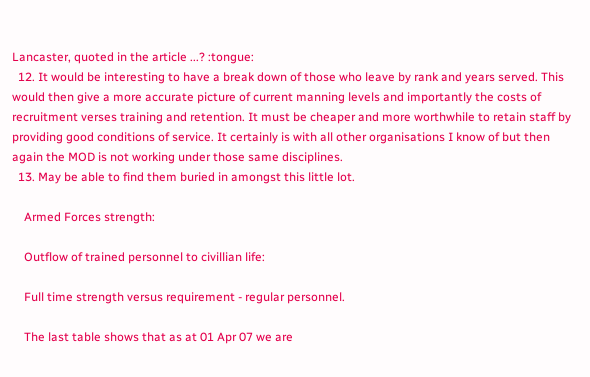Lancaster, quoted in the article ...? :tongue:
  12. It would be interesting to have a break down of those who leave by rank and years served. This would then give a more accurate picture of current manning levels and importantly the costs of recruitment verses training and retention. It must be cheaper and more worthwhile to retain staff by providing good conditions of service. It certainly is with all other organisations I know of but then again the MOD is not working under those same disciplines.
  13. May be able to find them buried in amongst this little lot.

    Armed Forces strength:

    Outflow of trained personnel to civillian life:

    Full time strength versus requirement - regular personnel.

    The last table shows that as at 01 Apr 07 we are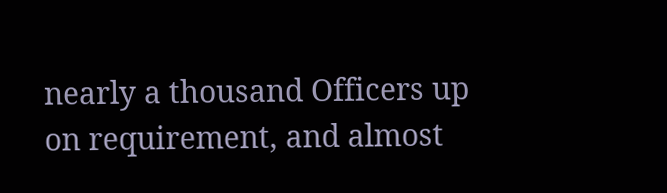nearly a thousand Officers up on requirement, and almost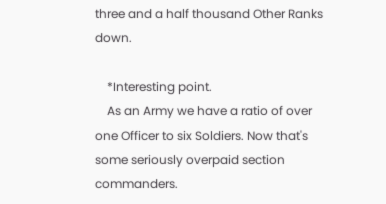three and a half thousand Other Ranks down.

    *Interesting point.
    As an Army we have a ratio of over one Officer to six Soldiers. Now that's some seriously overpaid section commanders.